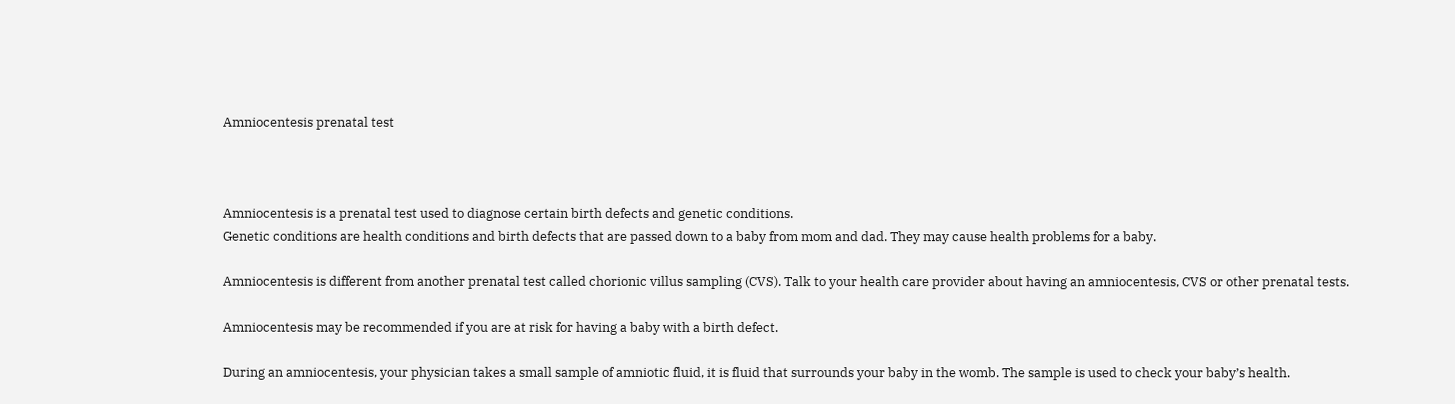Amniocentesis prenatal test



Amniocentesis is a prenatal test used to diagnose certain birth defects and genetic conditions.
Genetic conditions are health conditions and birth defects that are passed down to a baby from mom and dad. They may cause health problems for a baby.

Amniocentesis is different from another prenatal test called chorionic villus sampling (CVS). Talk to your health care provider about having an amniocentesis, CVS or other prenatal tests.

Amniocentesis may be recommended if you are at risk for having a baby with a birth defect.

During an amniocentesis, your physician takes a small sample of amniotic fluid, it is fluid that surrounds your baby in the womb. The sample is used to check your baby’s health.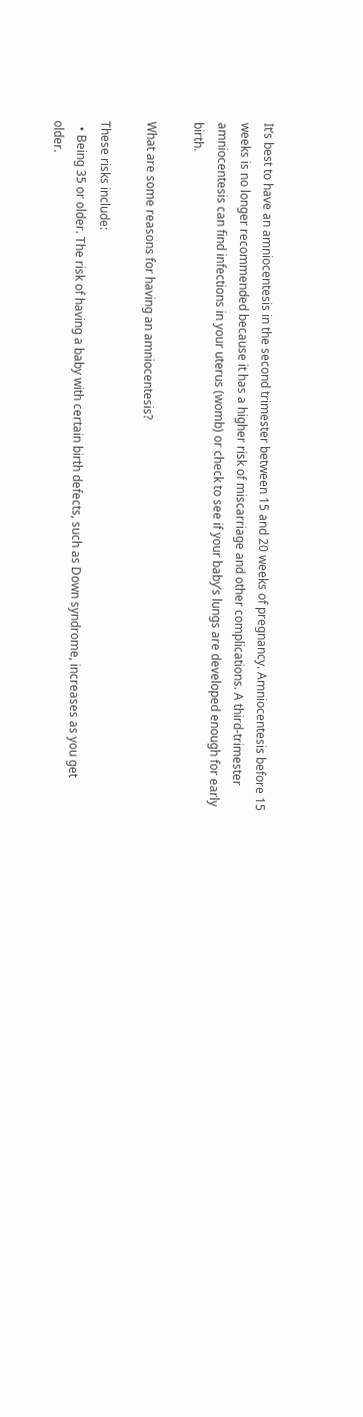It’s best to have an amniocentesis in the second trimester between 15 and 20 weeks of pregnancy. Amniocentesis before 15 weeks is no longer recommended because it has a higher risk of miscarriage and other complications. A third-trimester amniocentesis can find infections in your uterus (womb) or check to see if your baby’s lungs are developed enough for early birth.

What are some reasons for having an amniocentesis?

These risks include:
  • Being 35 or older. The risk of having a baby with certain birth defects, such as Down syndrome, increases as you get older.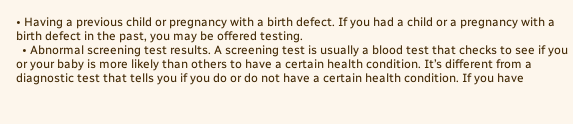• Having a previous child or pregnancy with a birth defect. If you had a child or a pregnancy with a birth defect in the past, you may be offered testing.
  • Abnormal screening test results. A screening test is usually a blood test that checks to see if you or your baby is more likely than others to have a certain health condition. It’s different from a diagnostic test that tells you if you do or do not have a certain health condition. If you have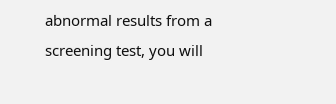abnormal results from a screening test, you will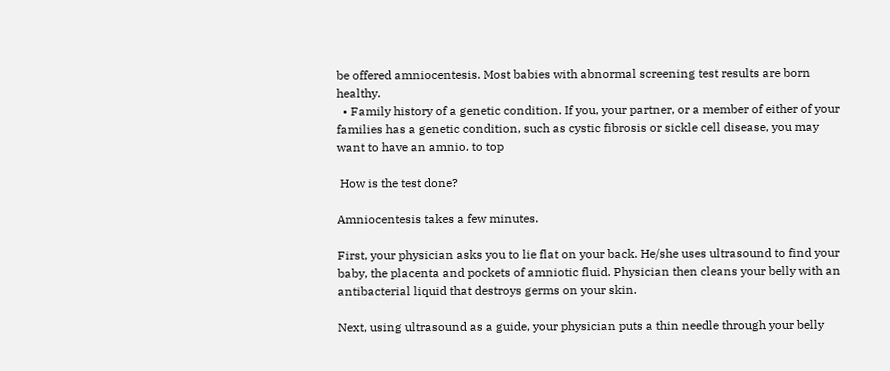be offered amniocentesis. Most babies with abnormal screening test results are born healthy.
  • Family history of a genetic condition. If you, your partner, or a member of either of your families has a genetic condition, such as cystic fibrosis or sickle cell disease, you may want to have an amnio. to top

 How is the test done?

Amniocentesis takes a few minutes.

First, your physician asks you to lie flat on your back. He/she uses ultrasound to find your baby, the placenta and pockets of amniotic fluid. Physician then cleans your belly with an antibacterial liquid that destroys germs on your skin.

Next, using ultrasound as a guide, your physician puts a thin needle through your belly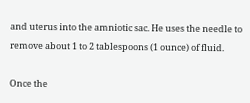and uterus into the amniotic sac. He uses the needle to remove about 1 to 2 tablespoons (1 ounce) of fluid.

Once the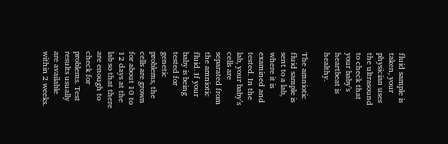fluid sample is taken, your physician uses the ultrasound to check that your baby’s heartbeat is healthy.

The amniotic fluid sample is sent to a lab, where it is examined and tested. In the lab, your baby’s cells are separated from the amniotic fluid. If your baby is being tested for genetic problems, the cells are grown for about 10 to 12 days at the lab so that there are enough to check for problems. Test results usually are available within 2 weeks.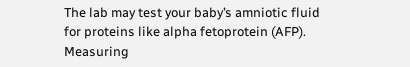The lab may test your baby’s amniotic fluid for proteins like alpha fetoprotein (AFP). Measuring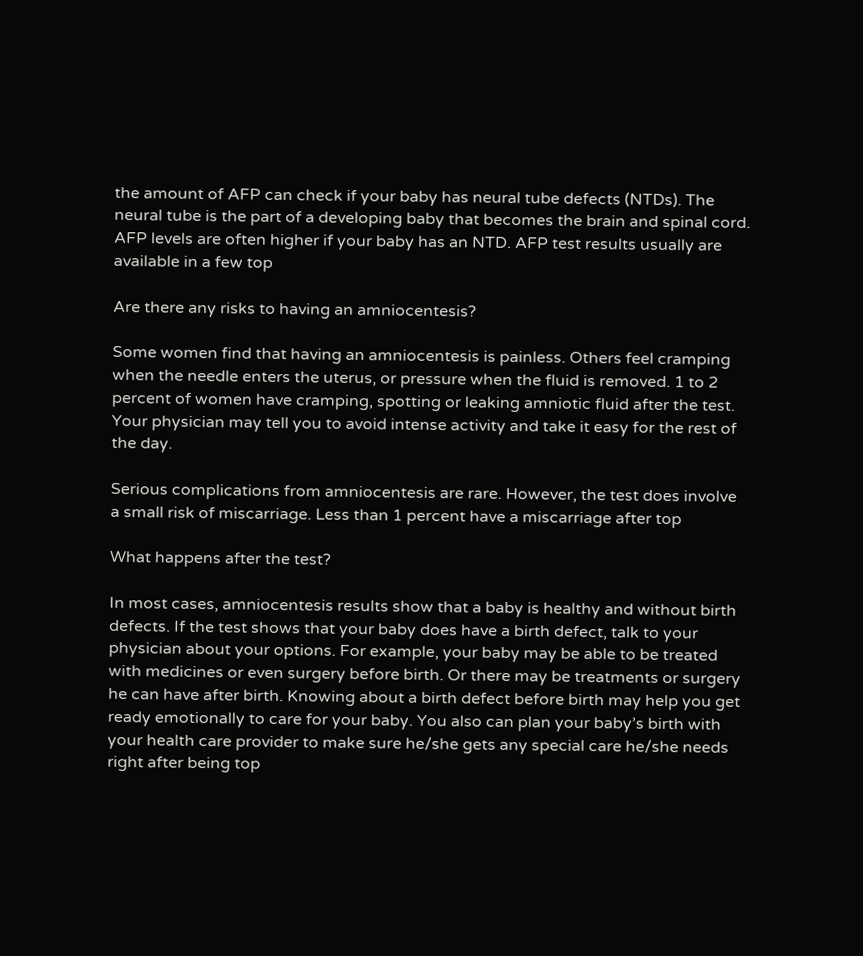the amount of AFP can check if your baby has neural tube defects (NTDs). The neural tube is the part of a developing baby that becomes the brain and spinal cord. AFP levels are often higher if your baby has an NTD. AFP test results usually are available in a few top

Are there any risks to having an amniocentesis?

Some women find that having an amniocentesis is painless. Others feel cramping when the needle enters the uterus, or pressure when the fluid is removed. 1 to 2 percent of women have cramping, spotting or leaking amniotic fluid after the test. Your physician may tell you to avoid intense activity and take it easy for the rest of the day.

Serious complications from amniocentesis are rare. However, the test does involve a small risk of miscarriage. Less than 1 percent have a miscarriage after top

What happens after the test?

In most cases, amniocentesis results show that a baby is healthy and without birth defects. If the test shows that your baby does have a birth defect, talk to your physician about your options. For example, your baby may be able to be treated with medicines or even surgery before birth. Or there may be treatments or surgery he can have after birth. Knowing about a birth defect before birth may help you get ready emotionally to care for your baby. You also can plan your baby’s birth with your health care provider to make sure he/she gets any special care he/she needs right after being top